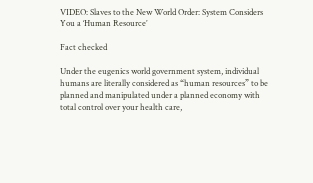VIDEO: Slaves to the New World Order: System Considers You a ‘Human Resource’

Fact checked

Under the eugenics world government system, individual humans are literally considered as “human resources” to be planned and manipulated under a planned economy with total control over your health care,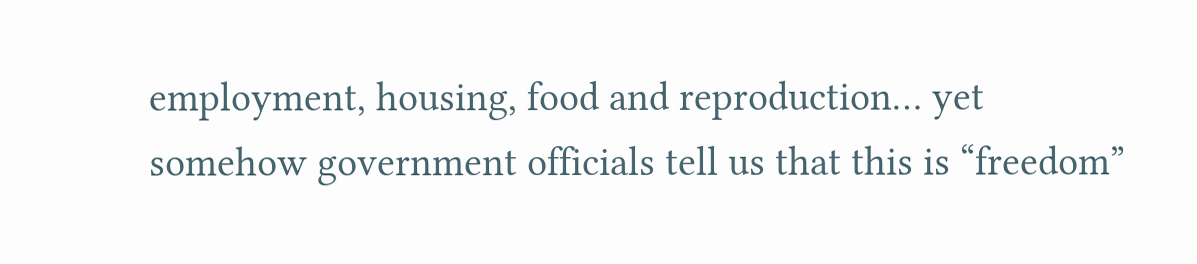employment, housing, food and reproduction… yet somehow government officials tell us that this is “freedom”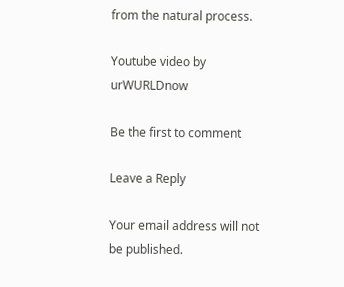from the natural process.

Youtube video by urWURLDnow

Be the first to comment

Leave a Reply

Your email address will not be published.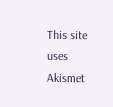This site uses Akismet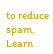to reduce spam. Learn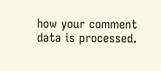how your comment data is processed.